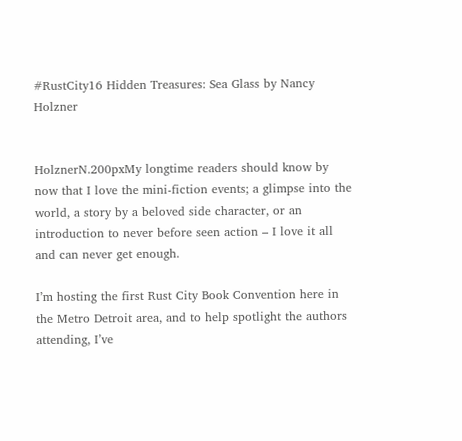#RustCity16 Hidden Treasures: Sea Glass by Nancy Holzner


HolznerN.200pxMy longtime readers should know by now that I love the mini-fiction events; a glimpse into the world, a story by a beloved side character, or an introduction to never before seen action – I love it all and can never get enough.

I’m hosting the first Rust City Book Convention here in the Metro Detroit area, and to help spotlight the authors attending, I’ve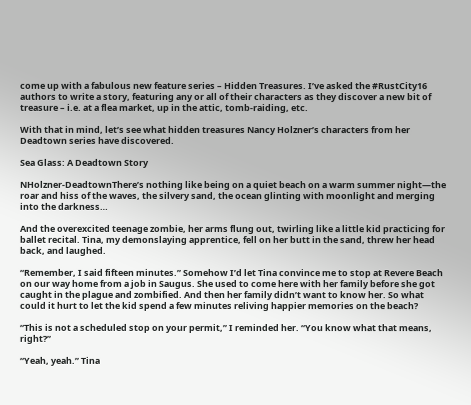come up with a fabulous new feature series – Hidden Treasures. I’ve asked the #RustCity16 authors to write a story, featuring any or all of their characters as they discover a new bit of treasure – i.e. at a flea market, up in the attic, tomb-raiding, etc.

With that in mind, let’s see what hidden treasures Nancy Holzner’s characters from her Deadtown series have discovered.

Sea Glass: A Deadtown Story

NHolzner-DeadtownThere’s nothing like being on a quiet beach on a warm summer night—the roar and hiss of the waves, the silvery sand, the ocean glinting with moonlight and merging into the darkness…

And the overexcited teenage zombie, her arms flung out, twirling like a little kid practicing for ballet recital. Tina, my demonslaying apprentice, fell on her butt in the sand, threw her head back, and laughed.

“Remember, I said fifteen minutes.” Somehow I’d let Tina convince me to stop at Revere Beach on our way home from a job in Saugus. She used to come here with her family before she got caught in the plague and zombified. And then her family didn’t want to know her. So what could it hurt to let the kid spend a few minutes reliving happier memories on the beach?

“This is not a scheduled stop on your permit,” I reminded her. “You know what that means, right?”

“Yeah, yeah.” Tina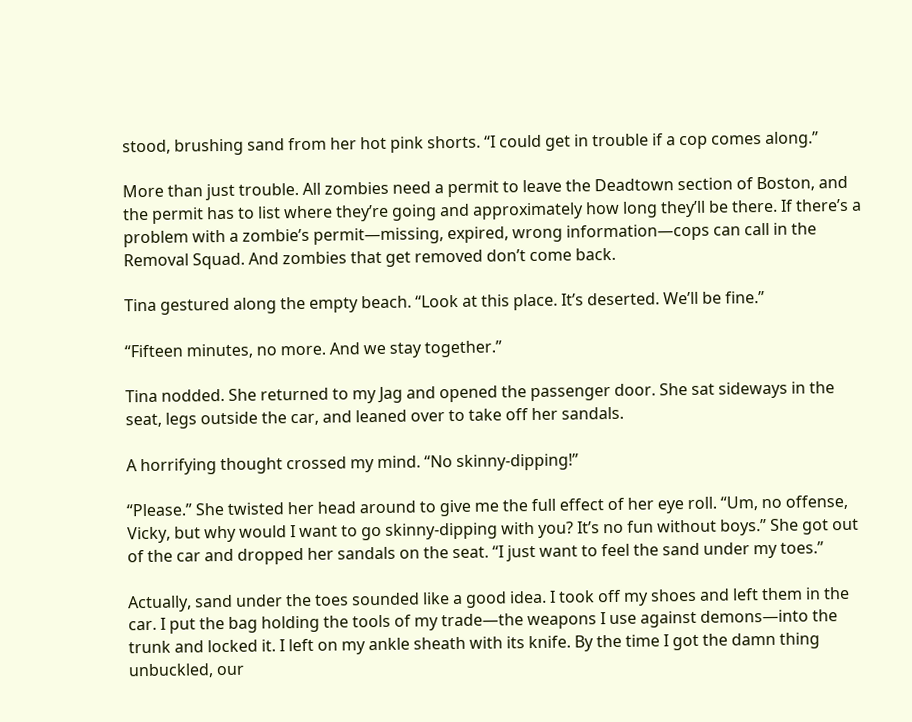stood, brushing sand from her hot pink shorts. “I could get in trouble if a cop comes along.”

More than just trouble. All zombies need a permit to leave the Deadtown section of Boston, and the permit has to list where they’re going and approximately how long they’ll be there. If there’s a problem with a zombie’s permit—missing, expired, wrong information—cops can call in the Removal Squad. And zombies that get removed don’t come back.

Tina gestured along the empty beach. “Look at this place. It’s deserted. We’ll be fine.”

“Fifteen minutes, no more. And we stay together.”

Tina nodded. She returned to my Jag and opened the passenger door. She sat sideways in the seat, legs outside the car, and leaned over to take off her sandals.

A horrifying thought crossed my mind. “No skinny-dipping!”

“Please.” She twisted her head around to give me the full effect of her eye roll. “Um, no offense, Vicky, but why would I want to go skinny-dipping with you? It’s no fun without boys.” She got out of the car and dropped her sandals on the seat. “I just want to feel the sand under my toes.”

Actually, sand under the toes sounded like a good idea. I took off my shoes and left them in the car. I put the bag holding the tools of my trade—the weapons I use against demons—into the trunk and locked it. I left on my ankle sheath with its knife. By the time I got the damn thing unbuckled, our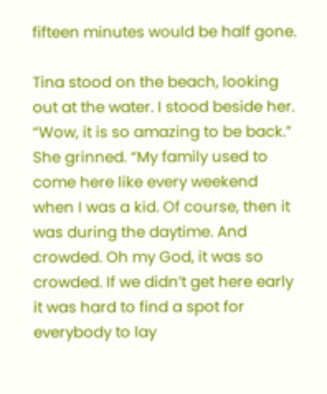fifteen minutes would be half gone.

Tina stood on the beach, looking out at the water. I stood beside her. “Wow, it is so amazing to be back.” She grinned. “My family used to come here like every weekend when I was a kid. Of course, then it was during the daytime. And crowded. Oh my God, it was so crowded. If we didn’t get here early it was hard to find a spot for everybody to lay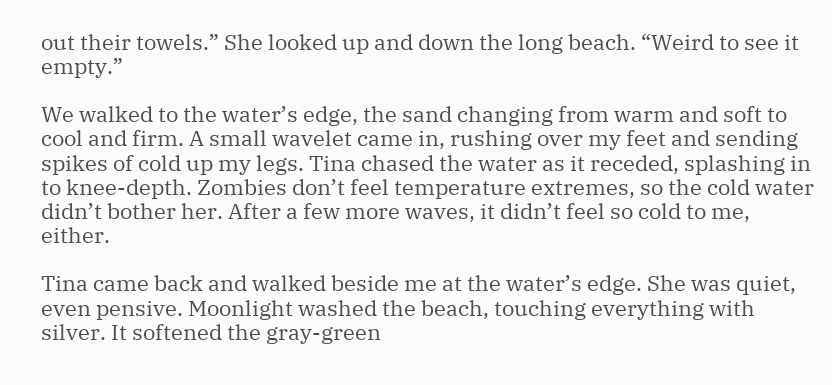out their towels.” She looked up and down the long beach. “Weird to see it empty.”

We walked to the water’s edge, the sand changing from warm and soft to cool and firm. A small wavelet came in, rushing over my feet and sending spikes of cold up my legs. Tina chased the water as it receded, splashing in to knee-depth. Zombies don’t feel temperature extremes, so the cold water didn’t bother her. After a few more waves, it didn’t feel so cold to me, either.

Tina came back and walked beside me at the water’s edge. She was quiet, even pensive. Moonlight washed the beach, touching everything with silver. It softened the gray-green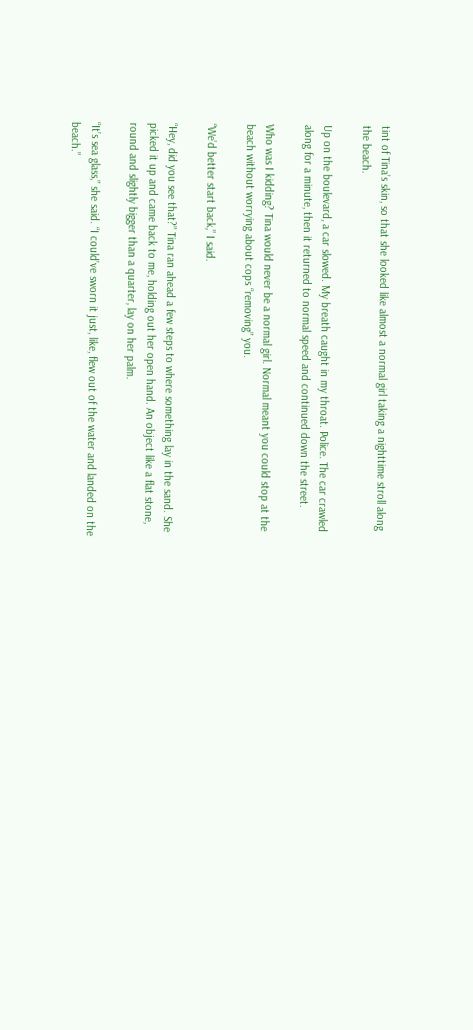tint of Tina’s skin, so that she looked like almost a normal girl taking a nighttime stroll along the beach.

Up on the boulevard, a car slowed. My breath caught in my throat. Police. The car crawled along for a minute, then it returned to normal speed and continued down the street.

Who was I kidding? Tina would never be a normal girl. Normal meant you could stop at the beach without worrying about cops “removing” you.

“We’d better start back,” I said.

“Hey, did you see that?” Tina ran ahead a few steps to where something lay in the sand. She picked it up and came back to me, holding out her open hand. An object like a flat stone, round and slightly bigger than a quarter, lay on her palm.

“It’s sea glass,” she said. “I could’ve sworn it just, like, flew out of the water and landed on the beach.”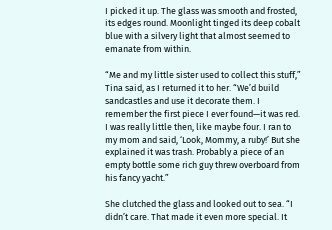I picked it up. The glass was smooth and frosted, its edges round. Moonlight tinged its deep cobalt blue with a silvery light that almost seemed to emanate from within.

“Me and my little sister used to collect this stuff,” Tina said, as I returned it to her. “We’d build sandcastles and use it decorate them. I remember the first piece I ever found—it was red. I was really little then, like maybe four. I ran to my mom and said, ‘Look, Mommy, a ruby!’ But she explained it was trash. Probably a piece of an empty bottle some rich guy threw overboard from his fancy yacht.”

She clutched the glass and looked out to sea. “I didn’t care. That made it even more special. It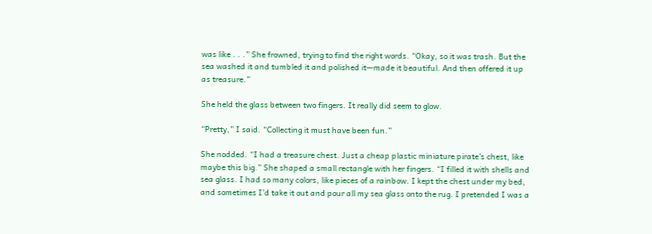was like . . .” She frowned, trying to find the right words. “Okay, so it was trash. But the sea washed it and tumbled it and polished it—made it beautiful. And then offered it up as treasure.”

She held the glass between two fingers. It really did seem to glow.

“Pretty,” I said. “Collecting it must have been fun.”

She nodded. “I had a treasure chest. Just a cheap plastic miniature pirate’s chest, like maybe this big.” She shaped a small rectangle with her fingers. “I filled it with shells and sea glass. I had so many colors, like pieces of a rainbow. I kept the chest under my bed, and sometimes I’d take it out and pour all my sea glass onto the rug. I pretended I was a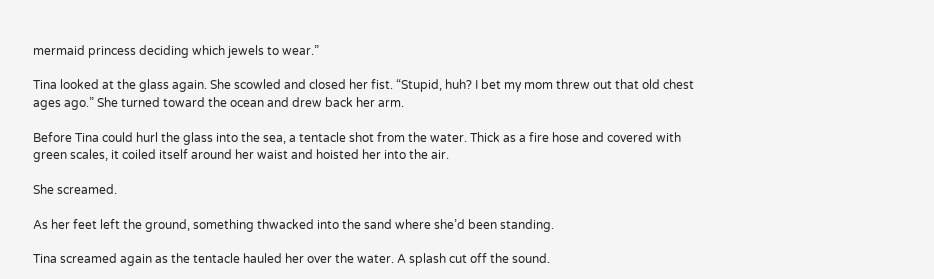mermaid princess deciding which jewels to wear.”

Tina looked at the glass again. She scowled and closed her fist. “Stupid, huh? I bet my mom threw out that old chest ages ago.” She turned toward the ocean and drew back her arm.

Before Tina could hurl the glass into the sea, a tentacle shot from the water. Thick as a fire hose and covered with green scales, it coiled itself around her waist and hoisted her into the air.

She screamed.

As her feet left the ground, something thwacked into the sand where she’d been standing.

Tina screamed again as the tentacle hauled her over the water. A splash cut off the sound.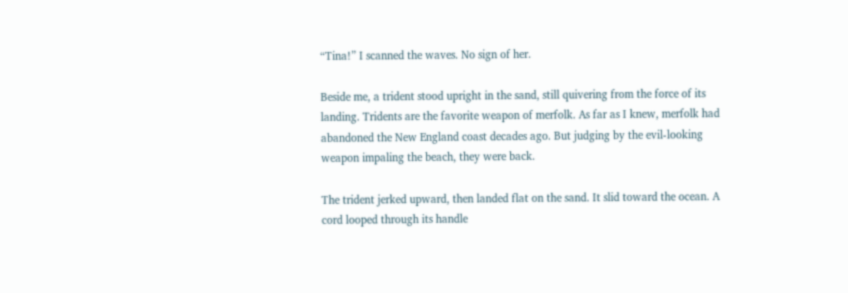“Tina!” I scanned the waves. No sign of her.

Beside me, a trident stood upright in the sand, still quivering from the force of its landing. Tridents are the favorite weapon of merfolk. As far as I knew, merfolk had abandoned the New England coast decades ago. But judging by the evil-looking weapon impaling the beach, they were back.

The trident jerked upward, then landed flat on the sand. It slid toward the ocean. A cord looped through its handle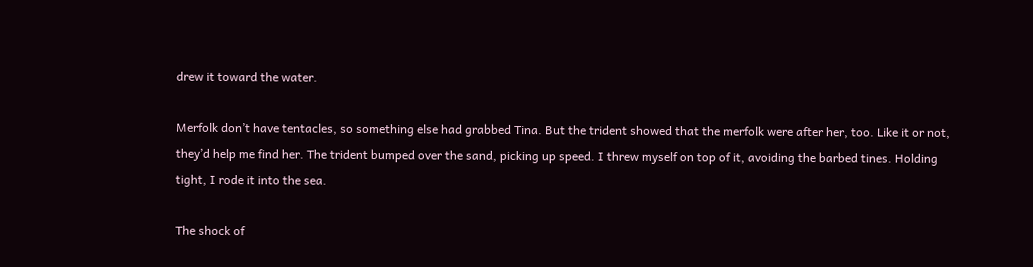drew it toward the water.

Merfolk don’t have tentacles, so something else had grabbed Tina. But the trident showed that the merfolk were after her, too. Like it or not, they’d help me find her. The trident bumped over the sand, picking up speed. I threw myself on top of it, avoiding the barbed tines. Holding tight, I rode it into the sea.

The shock of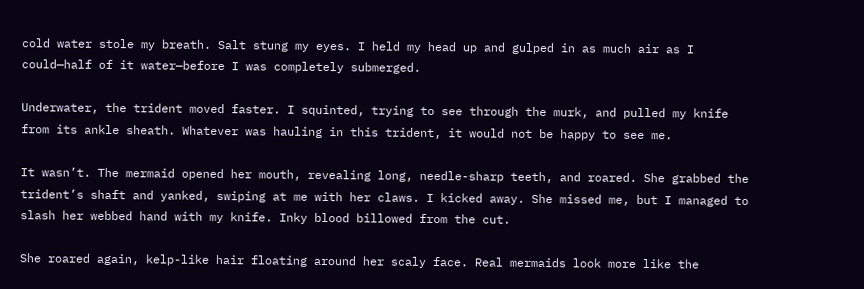cold water stole my breath. Salt stung my eyes. I held my head up and gulped in as much air as I could—half of it water—before I was completely submerged.

Underwater, the trident moved faster. I squinted, trying to see through the murk, and pulled my knife from its ankle sheath. Whatever was hauling in this trident, it would not be happy to see me.

It wasn’t. The mermaid opened her mouth, revealing long, needle-sharp teeth, and roared. She grabbed the trident’s shaft and yanked, swiping at me with her claws. I kicked away. She missed me, but I managed to slash her webbed hand with my knife. Inky blood billowed from the cut.

She roared again, kelp-like hair floating around her scaly face. Real mermaids look more like the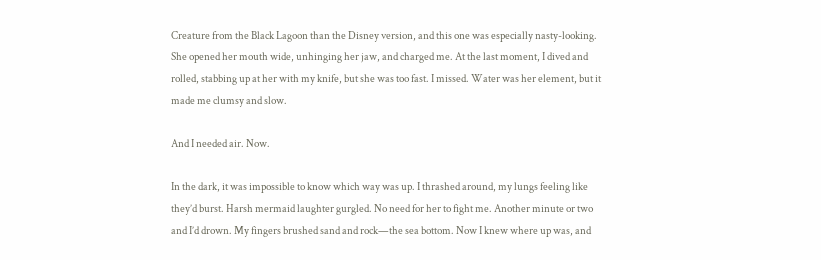Creature from the Black Lagoon than the Disney version, and this one was especially nasty-looking. She opened her mouth wide, unhinging her jaw, and charged me. At the last moment, I dived and rolled, stabbing up at her with my knife, but she was too fast. I missed. Water was her element, but it made me clumsy and slow.

And I needed air. Now.

In the dark, it was impossible to know which way was up. I thrashed around, my lungs feeling like they’d burst. Harsh mermaid laughter gurgled. No need for her to fight me. Another minute or two and I’d drown. My fingers brushed sand and rock—the sea bottom. Now I knew where up was, and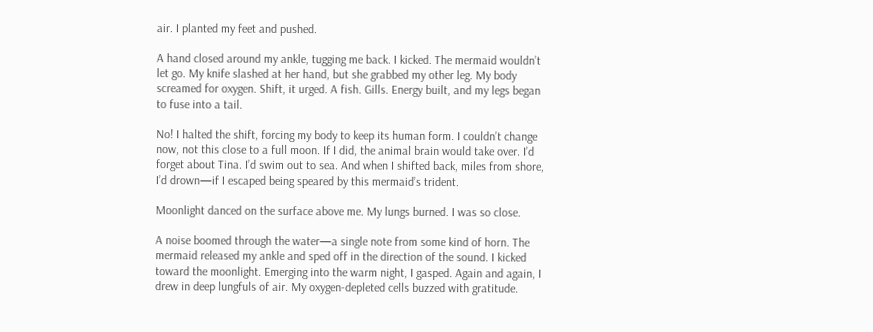air. I planted my feet and pushed.

A hand closed around my ankle, tugging me back. I kicked. The mermaid wouldn’t let go. My knife slashed at her hand, but she grabbed my other leg. My body screamed for oxygen. Shift, it urged. A fish. Gills. Energy built, and my legs began to fuse into a tail.

No! I halted the shift, forcing my body to keep its human form. I couldn’t change now, not this close to a full moon. If I did, the animal brain would take over. I’d forget about Tina. I’d swim out to sea. And when I shifted back, miles from shore, I’d drown—if I escaped being speared by this mermaid’s trident.

Moonlight danced on the surface above me. My lungs burned. I was so close.

A noise boomed through the water—a single note from some kind of horn. The mermaid released my ankle and sped off in the direction of the sound. I kicked toward the moonlight. Emerging into the warm night, I gasped. Again and again, I drew in deep lungfuls of air. My oxygen-depleted cells buzzed with gratitude.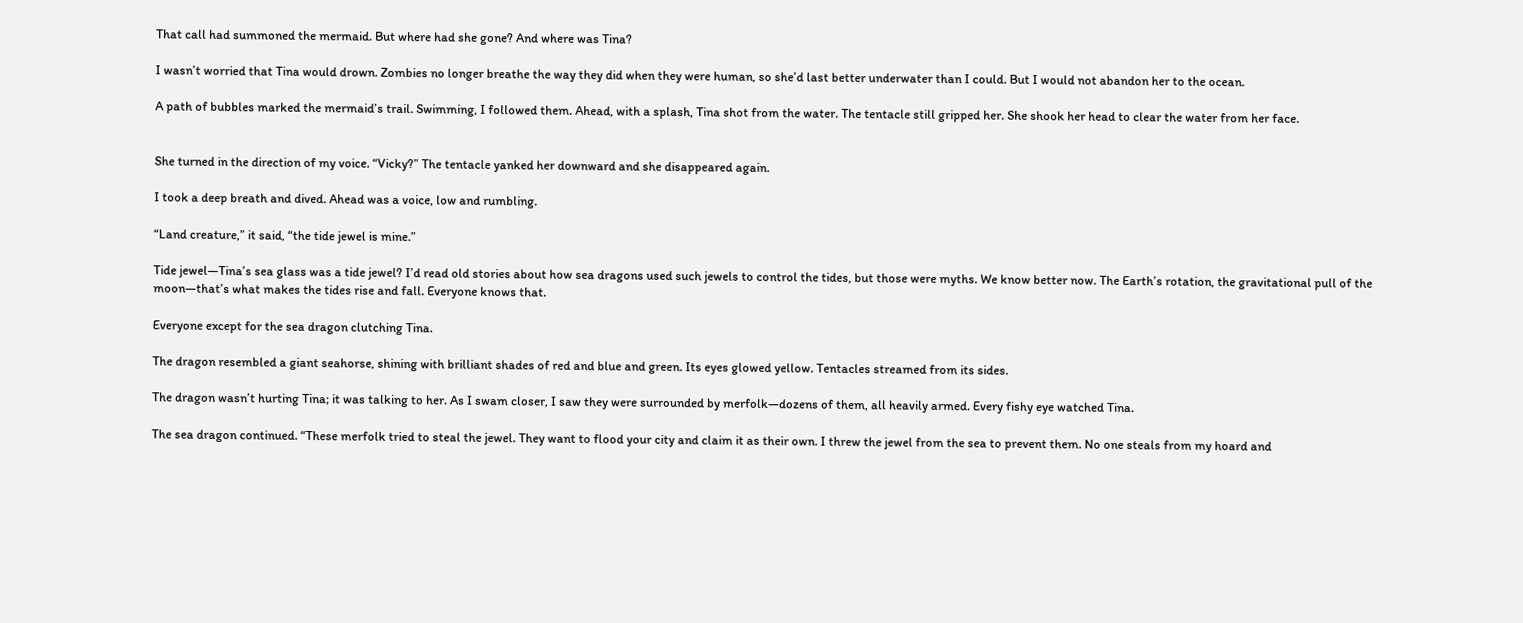That call had summoned the mermaid. But where had she gone? And where was Tina?

I wasn’t worried that Tina would drown. Zombies no longer breathe the way they did when they were human, so she’d last better underwater than I could. But I would not abandon her to the ocean.

A path of bubbles marked the mermaid’s trail. Swimming, I followed them. Ahead, with a splash, Tina shot from the water. The tentacle still gripped her. She shook her head to clear the water from her face.


She turned in the direction of my voice. “Vicky?” The tentacle yanked her downward and she disappeared again.

I took a deep breath and dived. Ahead was a voice, low and rumbling.

“Land creature,” it said, “the tide jewel is mine.”

Tide jewel—Tina’s sea glass was a tide jewel? I’d read old stories about how sea dragons used such jewels to control the tides, but those were myths. We know better now. The Earth’s rotation, the gravitational pull of the moon—that’s what makes the tides rise and fall. Everyone knows that.

Everyone except for the sea dragon clutching Tina.

The dragon resembled a giant seahorse, shining with brilliant shades of red and blue and green. Its eyes glowed yellow. Tentacles streamed from its sides.

The dragon wasn’t hurting Tina; it was talking to her. As I swam closer, I saw they were surrounded by merfolk—dozens of them, all heavily armed. Every fishy eye watched Tina.

The sea dragon continued. “These merfolk tried to steal the jewel. They want to flood your city and claim it as their own. I threw the jewel from the sea to prevent them. No one steals from my hoard and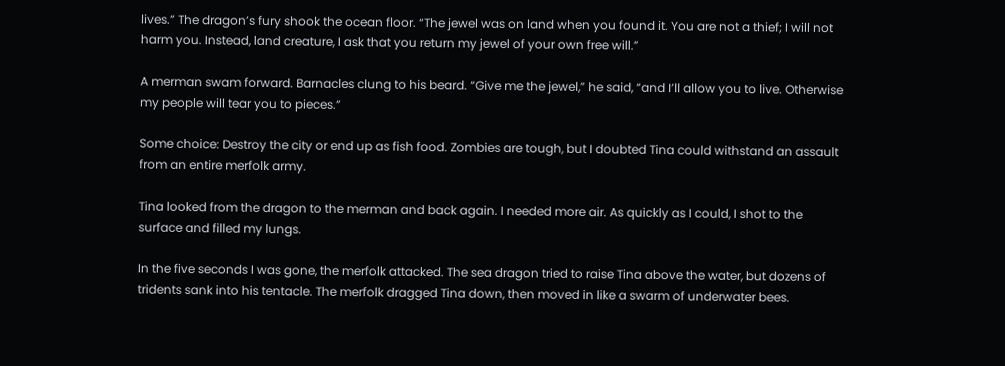lives.” The dragon’s fury shook the ocean floor. “The jewel was on land when you found it. You are not a thief; I will not harm you. Instead, land creature, I ask that you return my jewel of your own free will.”

A merman swam forward. Barnacles clung to his beard. “Give me the jewel,” he said, “and I’ll allow you to live. Otherwise my people will tear you to pieces.”

Some choice: Destroy the city or end up as fish food. Zombies are tough, but I doubted Tina could withstand an assault from an entire merfolk army.

Tina looked from the dragon to the merman and back again. I needed more air. As quickly as I could, I shot to the surface and filled my lungs.

In the five seconds I was gone, the merfolk attacked. The sea dragon tried to raise Tina above the water, but dozens of tridents sank into his tentacle. The merfolk dragged Tina down, then moved in like a swarm of underwater bees.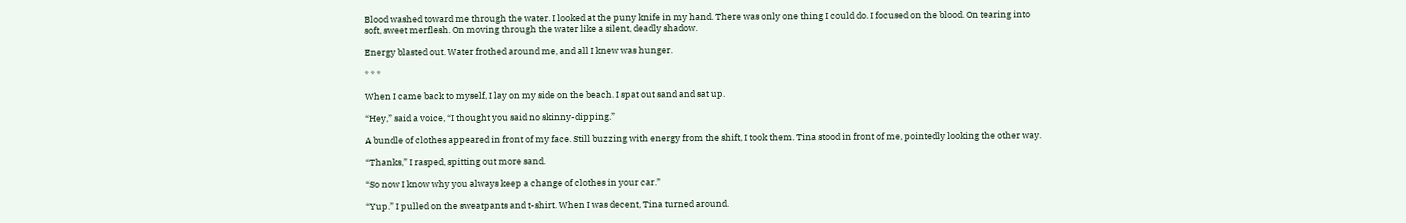Blood washed toward me through the water. I looked at the puny knife in my hand. There was only one thing I could do. I focused on the blood. On tearing into soft, sweet merflesh. On moving through the water like a silent, deadly shadow.

Energy blasted out. Water frothed around me, and all I knew was hunger.

* * *

When I came back to myself, I lay on my side on the beach. I spat out sand and sat up.

“Hey,” said a voice, “I thought you said no skinny-dipping.”

A bundle of clothes appeared in front of my face. Still buzzing with energy from the shift, I took them. Tina stood in front of me, pointedly looking the other way.

“Thanks,” I rasped, spitting out more sand.

“So now I know why you always keep a change of clothes in your car.”

“Yup.” I pulled on the sweatpants and t-shirt. When I was decent, Tina turned around.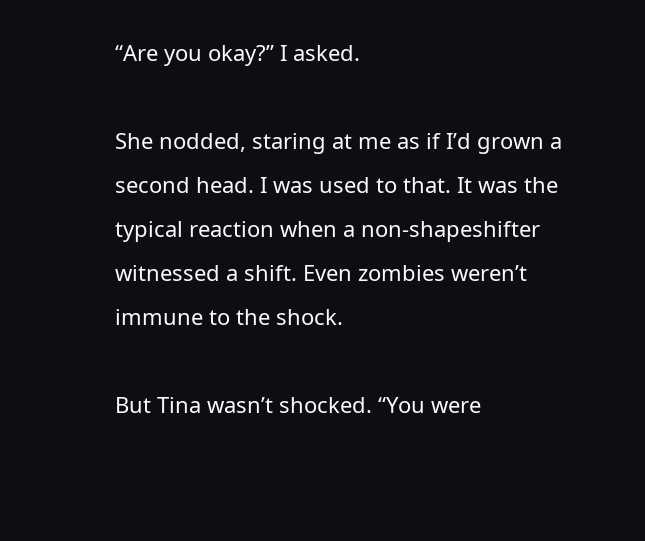“Are you okay?” I asked.

She nodded, staring at me as if I’d grown a second head. I was used to that. It was the typical reaction when a non-shapeshifter witnessed a shift. Even zombies weren’t immune to the shock.

But Tina wasn’t shocked. “You were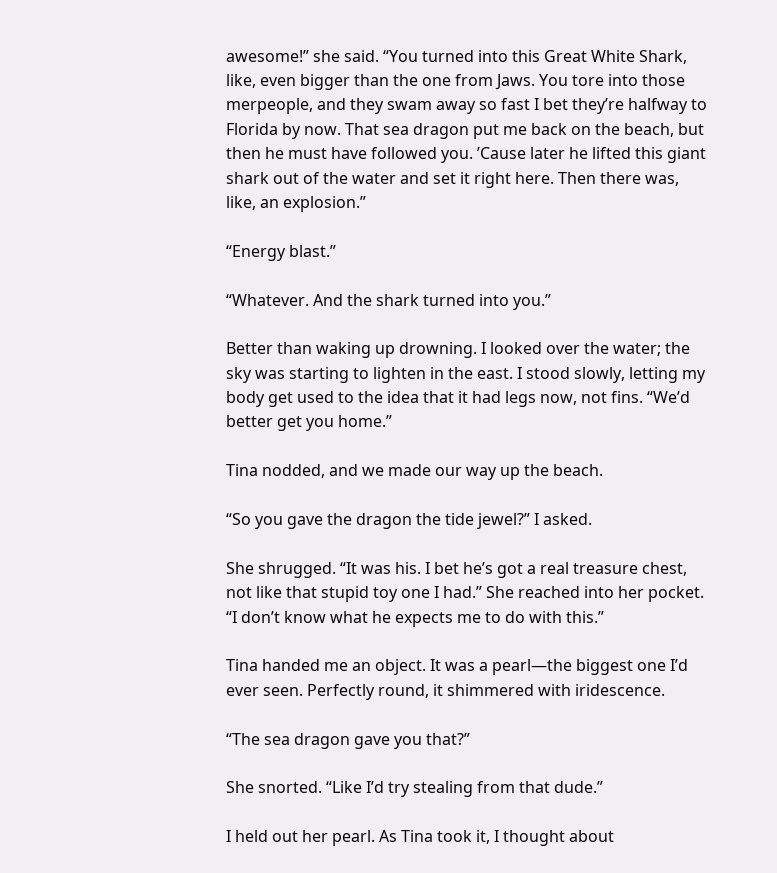awesome!” she said. “You turned into this Great White Shark, like, even bigger than the one from Jaws. You tore into those merpeople, and they swam away so fast I bet they’re halfway to Florida by now. That sea dragon put me back on the beach, but then he must have followed you. ’Cause later he lifted this giant shark out of the water and set it right here. Then there was, like, an explosion.”

“Energy blast.”

“Whatever. And the shark turned into you.”

Better than waking up drowning. I looked over the water; the sky was starting to lighten in the east. I stood slowly, letting my body get used to the idea that it had legs now, not fins. “We’d better get you home.”

Tina nodded, and we made our way up the beach.

“So you gave the dragon the tide jewel?” I asked.

She shrugged. “It was his. I bet he’s got a real treasure chest, not like that stupid toy one I had.” She reached into her pocket. “I don’t know what he expects me to do with this.”

Tina handed me an object. It was a pearl—the biggest one I’d ever seen. Perfectly round, it shimmered with iridescence.

“The sea dragon gave you that?”

She snorted. “Like I’d try stealing from that dude.”

I held out her pearl. As Tina took it, I thought about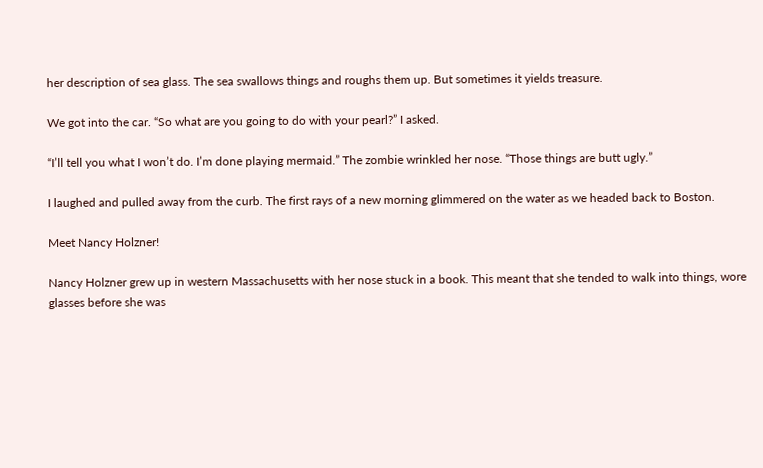her description of sea glass. The sea swallows things and roughs them up. But sometimes it yields treasure.

We got into the car. “So what are you going to do with your pearl?” I asked.

“I’ll tell you what I won’t do. I’m done playing mermaid.” The zombie wrinkled her nose. “Those things are butt ugly.”

I laughed and pulled away from the curb. The first rays of a new morning glimmered on the water as we headed back to Boston.

Meet Nancy Holzner!

Nancy Holzner grew up in western Massachusetts with her nose stuck in a book. This meant that she tended to walk into things, wore glasses before she was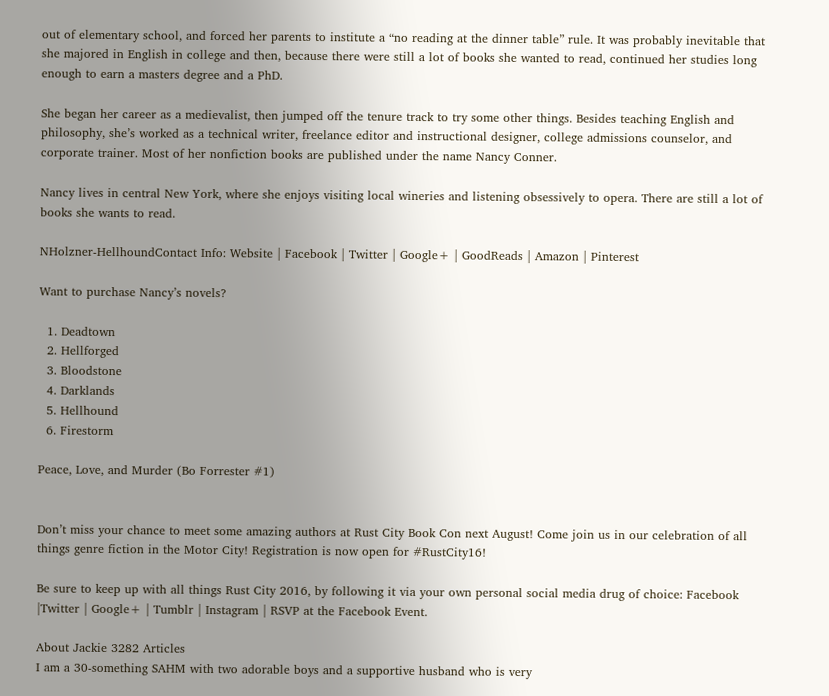out of elementary school, and forced her parents to institute a “no reading at the dinner table” rule. It was probably inevitable that she majored in English in college and then, because there were still a lot of books she wanted to read, continued her studies long enough to earn a masters degree and a PhD.

She began her career as a medievalist, then jumped off the tenure track to try some other things. Besides teaching English and philosophy, she’s worked as a technical writer, freelance editor and instructional designer, college admissions counselor, and corporate trainer. Most of her nonfiction books are published under the name Nancy Conner.

Nancy lives in central New York, where she enjoys visiting local wineries and listening obsessively to opera. There are still a lot of books she wants to read.

NHolzner-HellhoundContact Info: Website | Facebook | Twitter | Google+ | GoodReads | Amazon | Pinterest

Want to purchase Nancy’s novels?

  1. Deadtown
  2. Hellforged
  3. Bloodstone
  4. Darklands
  5. Hellhound
  6. Firestorm

Peace, Love, and Murder (Bo Forrester #1)


Don’t miss your chance to meet some amazing authors at Rust City Book Con next August! Come join us in our celebration of all things genre fiction in the Motor City! Registration is now open for #RustCity16!

Be sure to keep up with all things Rust City 2016, by following it via your own personal social media drug of choice: Facebook |Twitter | Google+ | Tumblr | Instagram | RSVP at the Facebook Event.

About Jackie 3282 Articles
I am a 30-something SAHM with two adorable boys and a supportive husband who is very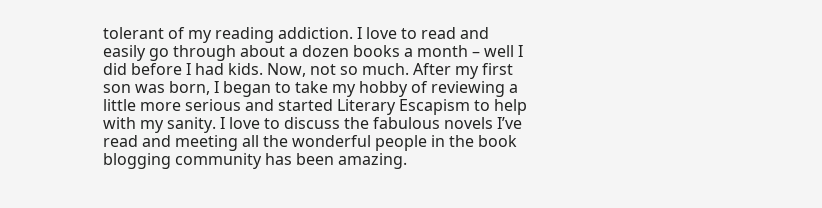tolerant of my reading addiction. I love to read and easily go through about a dozen books a month – well I did before I had kids. Now, not so much. After my first son was born, I began to take my hobby of reviewing a little more serious and started Literary Escapism to help with my sanity. I love to discuss the fabulous novels I’ve read and meeting all the wonderful people in the book blogging community has been amazing.